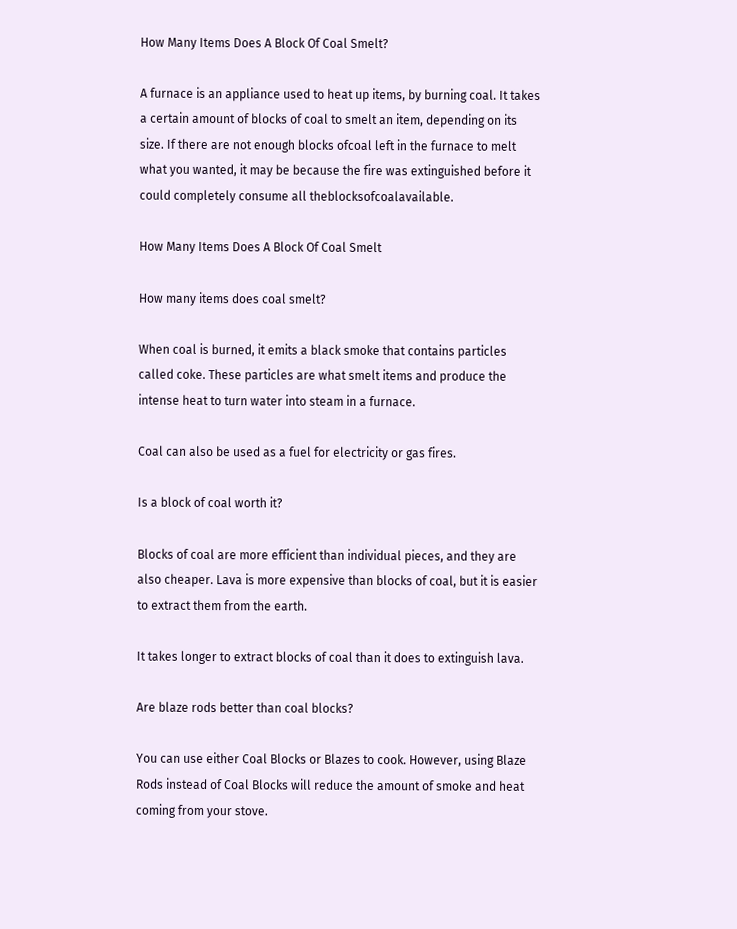How Many Items Does A Block Of Coal Smelt?

A furnace is an appliance used to heat up items, by burning coal. It takes a certain amount of blocks of coal to smelt an item, depending on its size. If there are not enough blocks ofcoal left in the furnace to melt what you wanted, it may be because the fire was extinguished before it could completely consume all theblocksofcoalavailable.

How Many Items Does A Block Of Coal Smelt

How many items does coal smelt?

When coal is burned, it emits a black smoke that contains particles called coke. These particles are what smelt items and produce the intense heat to turn water into steam in a furnace.

Coal can also be used as a fuel for electricity or gas fires.

Is a block of coal worth it?

Blocks of coal are more efficient than individual pieces, and they are also cheaper. Lava is more expensive than blocks of coal, but it is easier to extract them from the earth.

It takes longer to extract blocks of coal than it does to extinguish lava.

Are blaze rods better than coal blocks?

You can use either Coal Blocks or Blazes to cook. However, using Blaze Rods instead of Coal Blocks will reduce the amount of smoke and heat coming from your stove.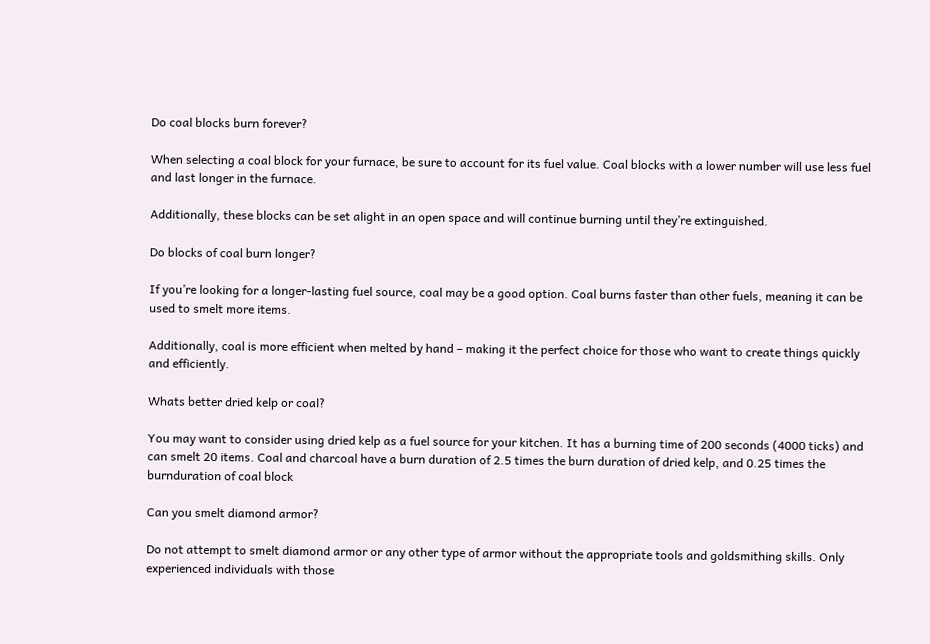Do coal blocks burn forever?

When selecting a coal block for your furnace, be sure to account for its fuel value. Coal blocks with a lower number will use less fuel and last longer in the furnace.

Additionally, these blocks can be set alight in an open space and will continue burning until they’re extinguished.

Do blocks of coal burn longer?

If you’re looking for a longer-lasting fuel source, coal may be a good option. Coal burns faster than other fuels, meaning it can be used to smelt more items.

Additionally, coal is more efficient when melted by hand – making it the perfect choice for those who want to create things quickly and efficiently.

Whats better dried kelp or coal?

You may want to consider using dried kelp as a fuel source for your kitchen. It has a burning time of 200 seconds (4000 ticks) and can smelt 20 items. Coal and charcoal have a burn duration of 2.5 times the burn duration of dried kelp, and 0.25 times the burnduration of coal block

Can you smelt diamond armor?

Do not attempt to smelt diamond armor or any other type of armor without the appropriate tools and goldsmithing skills. Only experienced individuals with those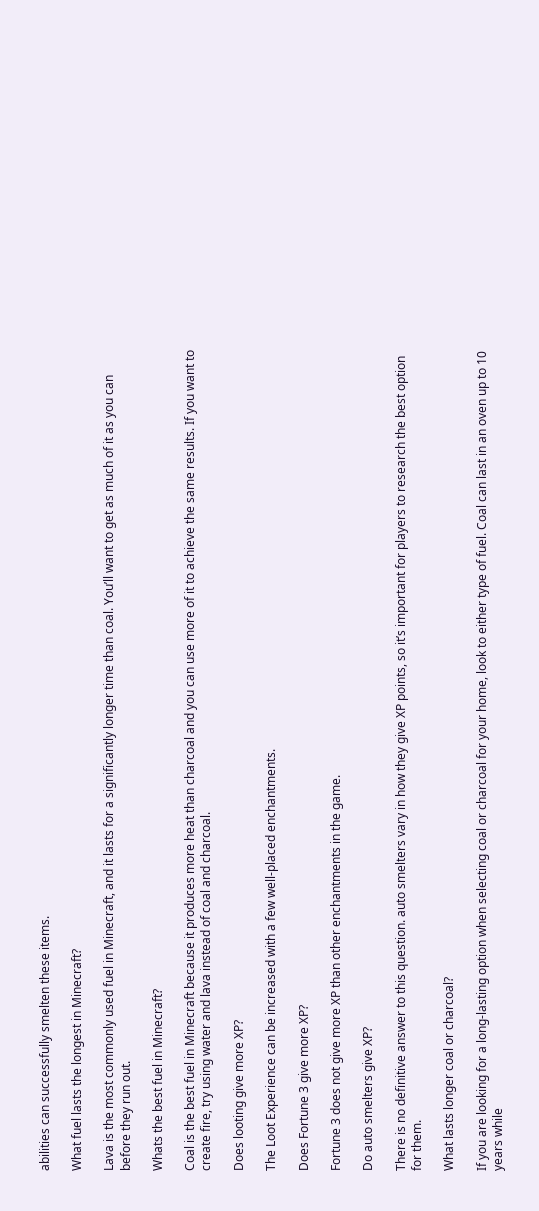abilities can successfully smelten these items.

What fuel lasts the longest in Minecraft?

Lava is the most commonly used fuel in Minecraft, and it lasts for a significantly longer time than coal. You’ll want to get as much of it as you can before they run out.

Whats the best fuel in Minecraft?

Coal is the best fuel in Minecraft because it produces more heat than charcoal and you can use more of it to achieve the same results. If you want to create fire, try using water and lava instead of coal and charcoal.

Does looting give more XP?

The Loot Experience can be increased with a few well-placed enchantments.

Does Fortune 3 give more XP?

Fortune 3 does not give more XP than other enchantments in the game.

Do auto smelters give XP?

There is no definitive answer to this question. auto smelters vary in how they give XP points, so it’s important for players to research the best option for them.

What lasts longer coal or charcoal?

If you are looking for a long-lasting option when selecting coal or charcoal for your home, look to either type of fuel. Coal can last in an oven up to 10 years while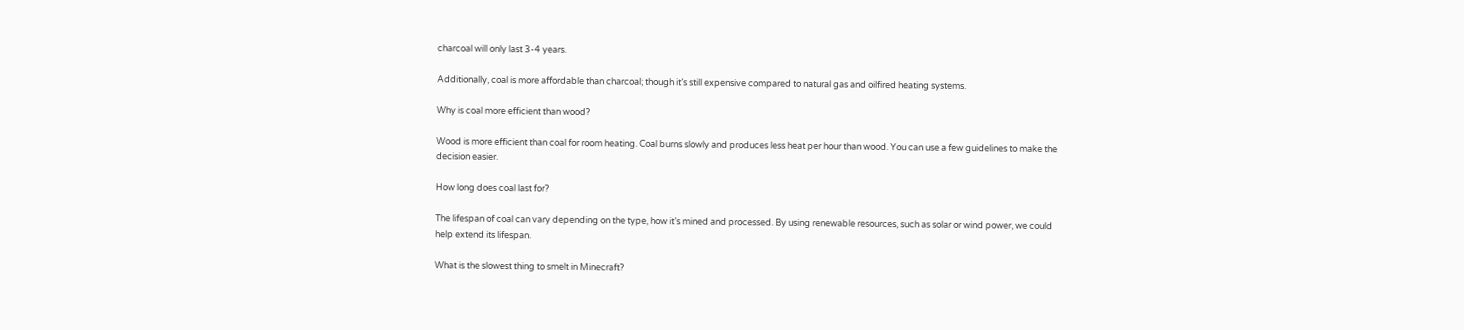charcoal will only last 3-4 years.

Additionally, coal is more affordable than charcoal; though it’s still expensive compared to natural gas and oilfired heating systems.

Why is coal more efficient than wood?

Wood is more efficient than coal for room heating. Coal burns slowly and produces less heat per hour than wood. You can use a few guidelines to make the decision easier.

How long does coal last for?

The lifespan of coal can vary depending on the type, how it’s mined and processed. By using renewable resources, such as solar or wind power, we could help extend its lifespan.

What is the slowest thing to smelt in Minecraft?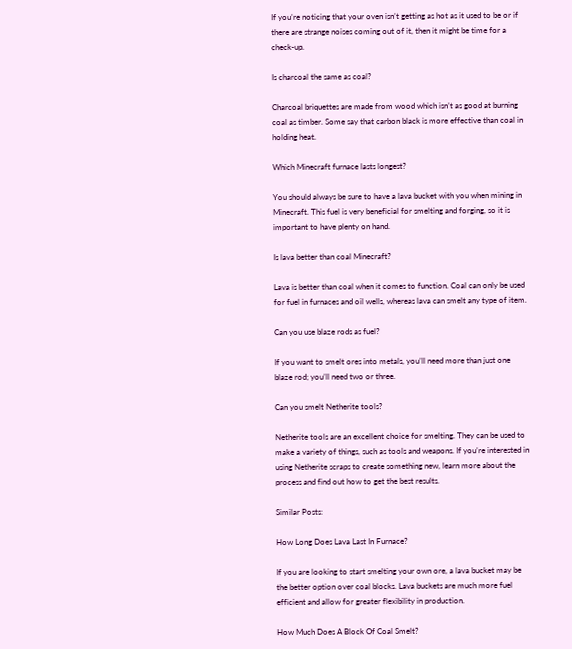If you’re noticing that your oven isn’t getting as hot as it used to be or if there are strange noises coming out of it, then it might be time for a check-up.

Is charcoal the same as coal?

Charcoal briquettes are made from wood which isn’t as good at burning coal as timber. Some say that carbon black is more effective than coal in holding heat.

Which Minecraft furnace lasts longest?

You should always be sure to have a lava bucket with you when mining in Minecraft. This fuel is very beneficial for smelting and forging, so it is important to have plenty on hand.

Is lava better than coal Minecraft?

Lava is better than coal when it comes to function. Coal can only be used for fuel in furnaces and oil wells, whereas lava can smelt any type of item.

Can you use blaze rods as fuel?

If you want to smelt ores into metals, you’ll need more than just one blaze rod; you’ll need two or three.

Can you smelt Netherite tools?

Netherite tools are an excellent choice for smelting. They can be used to make a variety of things, such as tools and weapons. If you’re interested in using Netherite scraps to create something new, learn more about the process and find out how to get the best results.

Similar Posts:

How Long Does Lava Last In Furnace?

If you are looking to start smelting your own ore, a lava bucket may be the better option over coal blocks. Lava buckets are much more fuel efficient and allow for greater flexibility in production.

How Much Does A Block Of Coal Smelt?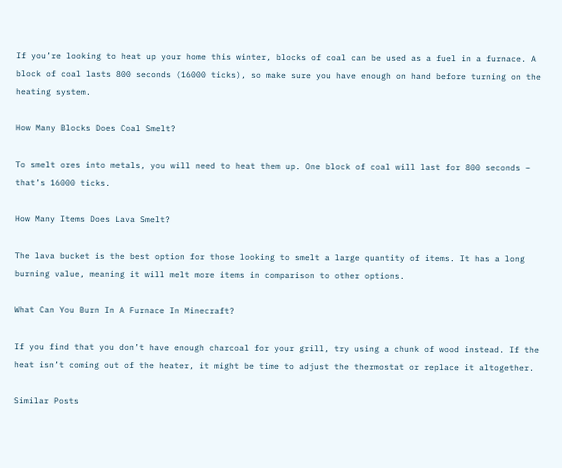If you’re looking to heat up your home this winter, blocks of coal can be used as a fuel in a furnace. A block of coal lasts 800 seconds (16000 ticks), so make sure you have enough on hand before turning on the heating system.

How Many Blocks Does Coal Smelt?

To smelt ores into metals, you will need to heat them up. One block of coal will last for 800 seconds – that’s 16000 ticks.

How Many Items Does Lava Smelt?

The lava bucket is the best option for those looking to smelt a large quantity of items. It has a long burning value, meaning it will melt more items in comparison to other options.

What Can You Burn In A Furnace In Minecraft?

If you find that you don’t have enough charcoal for your grill, try using a chunk of wood instead. If the heat isn’t coming out of the heater, it might be time to adjust the thermostat or replace it altogether.

Similar Posts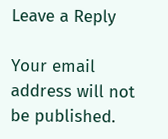Leave a Reply

Your email address will not be published.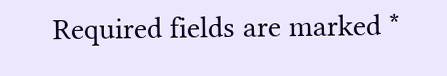Required fields are marked *